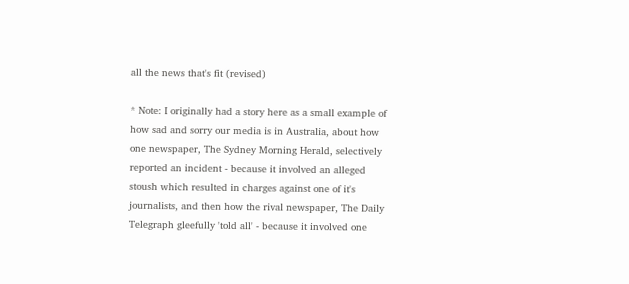all the news that's fit (revised)

* Note: I originally had a story here as a small example of how sad and sorry our media is in Australia, about how one newspaper, The Sydney Morning Herald, selectively reported an incident - because it involved an alleged stoush which resulted in charges against one of it's journalists, and then how the rival newspaper, The Daily Telegraph gleefully 'told all' - because it involved one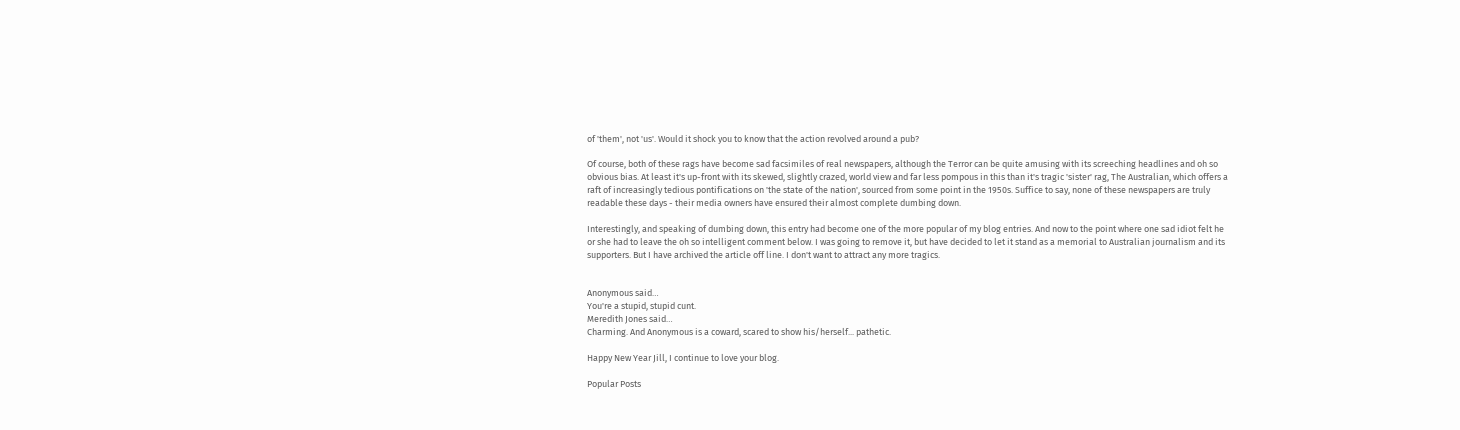of 'them', not 'us'. Would it shock you to know that the action revolved around a pub?

Of course, both of these rags have become sad facsimiles of real newspapers, although the Terror can be quite amusing with its screeching headlines and oh so obvious bias. At least it's up-front with its skewed, slightly crazed, world view and far less pompous in this than it's tragic 'sister' rag, The Australian, which offers a raft of increasingly tedious pontifications on 'the state of the nation', sourced from some point in the 1950s. Suffice to say, none of these newspapers are truly readable these days - their media owners have ensured their almost complete dumbing down.

Interestingly, and speaking of dumbing down, this entry had become one of the more popular of my blog entries. And now to the point where one sad idiot felt he or she had to leave the oh so intelligent comment below. I was going to remove it, but have decided to let it stand as a memorial to Australian journalism and its supporters. But I have archived the article off line. I don't want to attract any more tragics.


Anonymous said…
You're a stupid, stupid cunt.
Meredith Jones said…
Charming. And Anonymous is a coward, scared to show his/herself... pathetic.

Happy New Year Jill, I continue to love your blog.

Popular Posts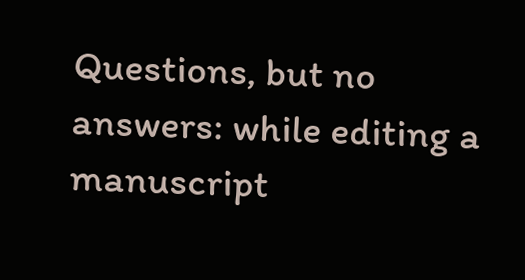Questions, but no answers: while editing a manuscript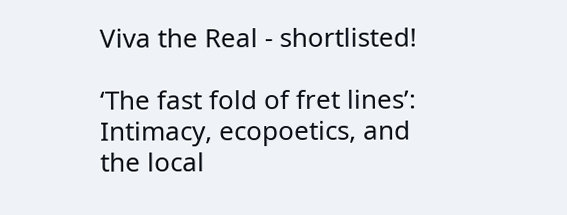Viva the Real - shortlisted!

‘The fast fold of fret lines’: Intimacy, ecopoetics, and the local